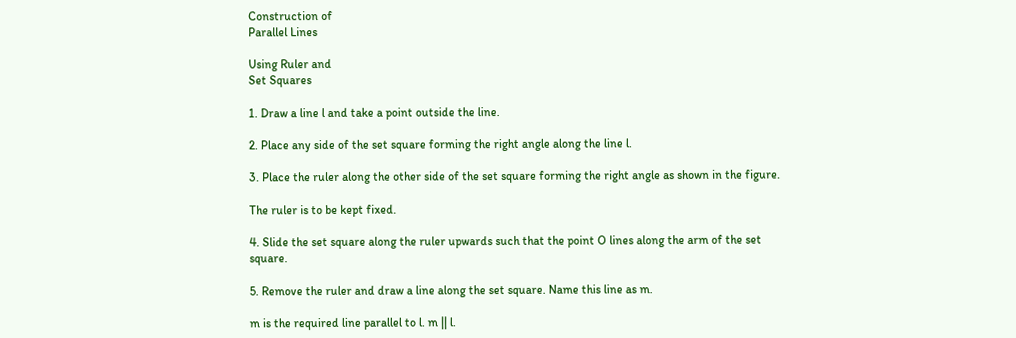Construction of
Parallel Lines

Using Ruler and
Set Squares

1. Draw a line l and take a point outside the line.

2. Place any side of the set square forming the right angle along the line l.

3. Place the ruler along the other side of the set square forming the right angle as shown in the figure.

The ruler is to be kept fixed.

4. Slide the set square along the ruler upwards such that the point O lines along the arm of the set square.

5. Remove the ruler and draw a line along the set square. Name this line as m.

m is the required line parallel to l. m || l.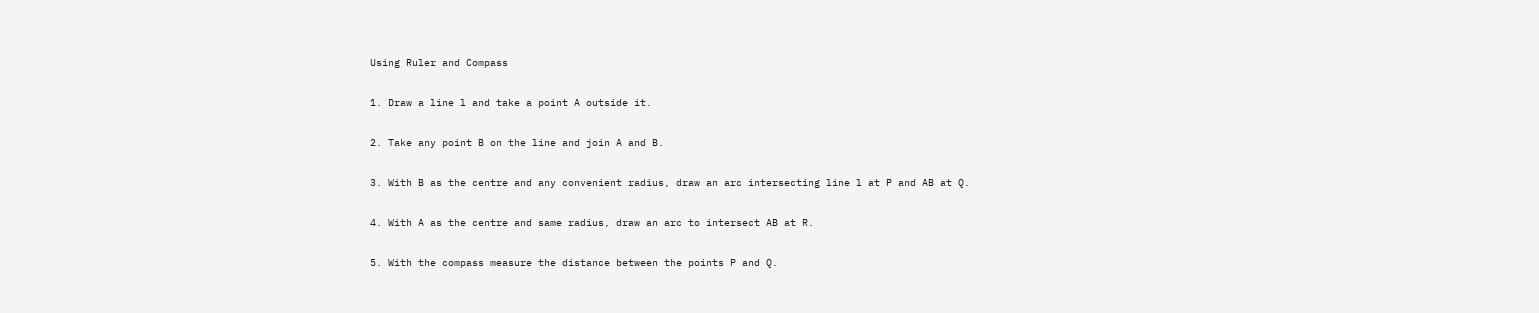Using Ruler and Compass

1. Draw a line l and take a point A outside it.

2. Take any point B on the line and join A and B.

3. With B as the centre and any convenient radius, draw an arc intersecting line l at P and AB at Q.

4. With A as the centre and same radius, draw an arc to intersect AB at R.

5. With the compass measure the distance between the points P and Q.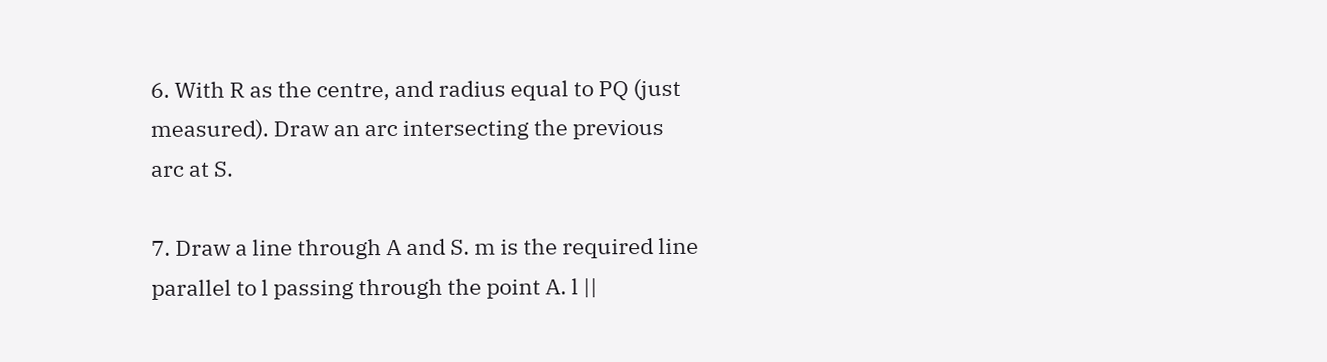6. With R as the centre, and radius equal to PQ (just measured). Draw an arc intersecting the previous arc at S.

7. Draw a line through A and S. m is the required line parallel to l passing through the point A. l ||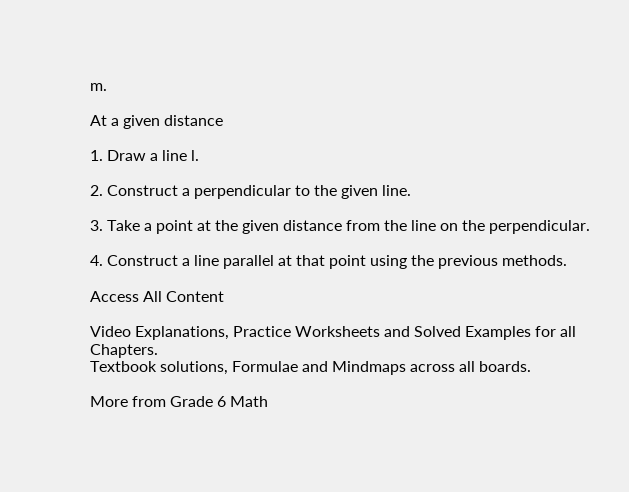m.

At a given distance

1. Draw a line l.

2. Construct a perpendicular to the given line.

3. Take a point at the given distance from the line on the perpendicular.

4. Construct a line parallel at that point using the previous methods.

Access All Content

Video Explanations, Practice Worksheets and Solved Examples for all Chapters.
Textbook solutions, Formulae and Mindmaps across all boards.

More from Grade 6 Math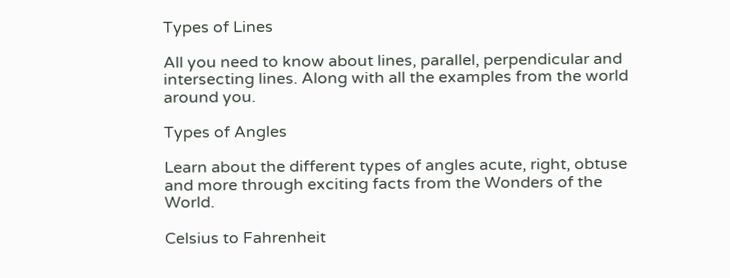Types of Lines

All you need to know about lines, parallel, perpendicular and intersecting lines. Along with all the examples from the world around you.

Types of Angles

Learn about the different types of angles acute, right, obtuse and more through exciting facts from the Wonders of the World.

Celsius to Fahrenheit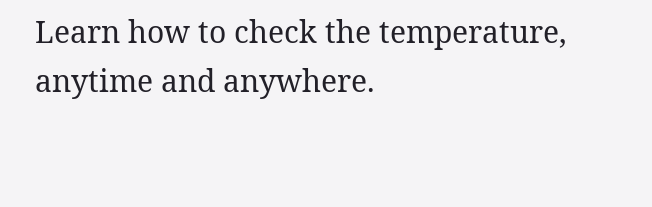Learn how to check the temperature, anytime and anywhere.